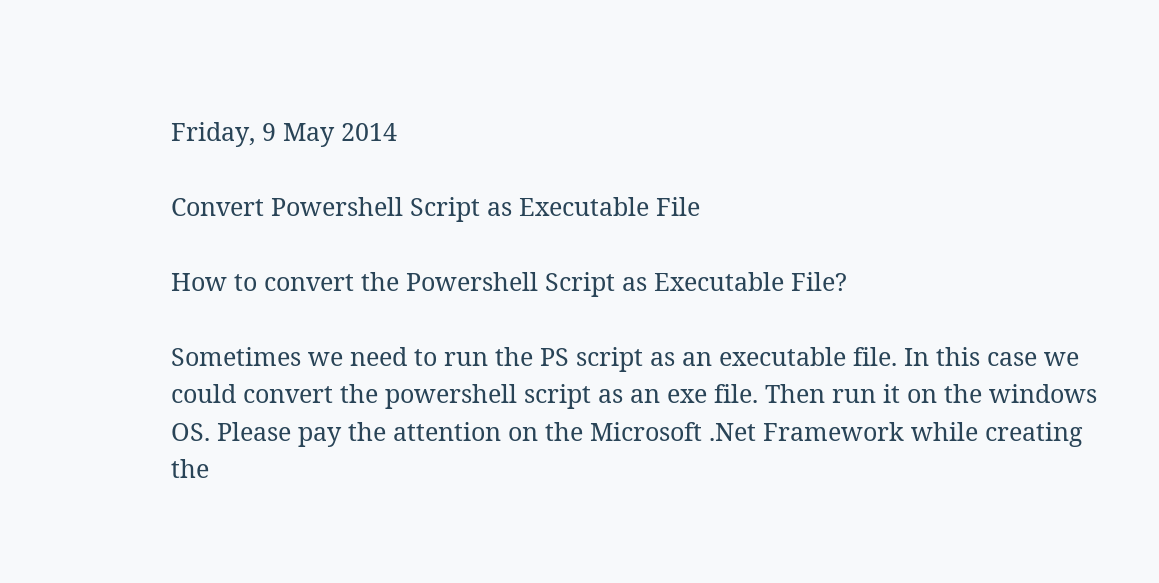Friday, 9 May 2014

Convert Powershell Script as Executable File

How to convert the Powershell Script as Executable File?

Sometimes we need to run the PS script as an executable file. In this case we could convert the powershell script as an exe file. Then run it on the windows OS. Please pay the attention on the Microsoft .Net Framework while creating the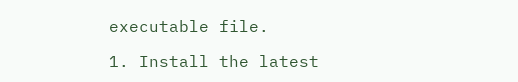executable file.

1. Install the latest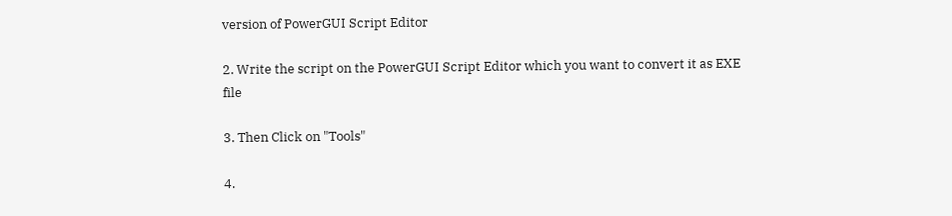version of PowerGUI Script Editor

2. Write the script on the PowerGUI Script Editor which you want to convert it as EXE file

3. Then Click on "Tools"

4.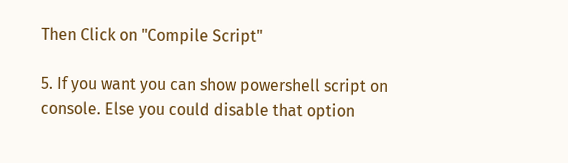Then Click on "Compile Script"

5. If you want you can show powershell script on console. Else you could disable that option